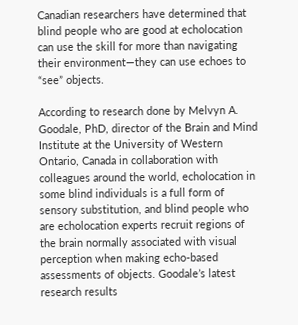Canadian researchers have determined that blind people who are good at echolocation can use the skill for more than navigating their environment—they can use echoes to “see” objects.

According to research done by Melvyn A. Goodale, PhD, director of the Brain and Mind Institute at the University of Western Ontario, Canada in collaboration with colleagues around the world, echolocation in some blind individuals is a full form of sensory substitution, and blind people who are echolocation experts recruit regions of the brain normally associated with visual perception when making echo-based assessments of objects. Goodale’s latest research results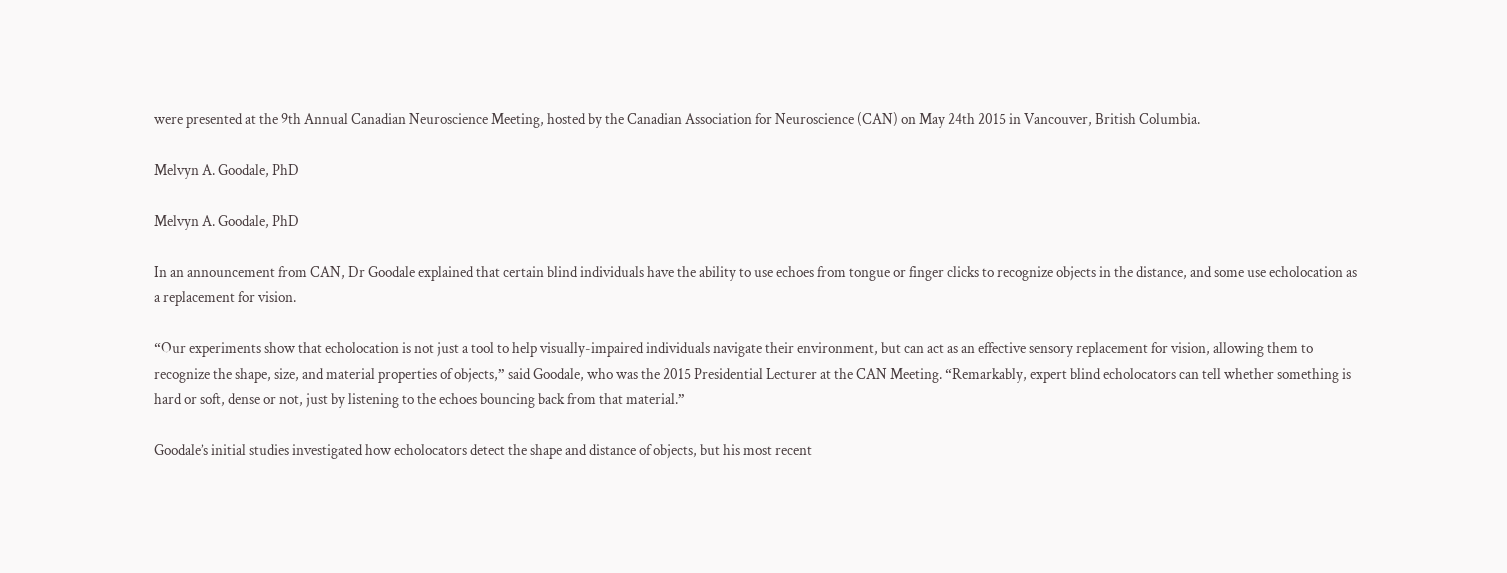were presented at the 9th Annual Canadian Neuroscience Meeting, hosted by the Canadian Association for Neuroscience (CAN) on May 24th 2015 in Vancouver, British Columbia.

Melvyn A. Goodale, PhD

Melvyn A. Goodale, PhD

In an announcement from CAN, Dr Goodale explained that certain blind individuals have the ability to use echoes from tongue or finger clicks to recognize objects in the distance, and some use echolocation as a replacement for vision.

“Our experiments show that echolocation is not just a tool to help visually-impaired individuals navigate their environment, but can act as an effective sensory replacement for vision, allowing them to recognize the shape, size, and material properties of objects,” said Goodale, who was the 2015 Presidential Lecturer at the CAN Meeting. “Remarkably, expert blind echolocators can tell whether something is hard or soft, dense or not, just by listening to the echoes bouncing back from that material.”

Goodale’s initial studies investigated how echolocators detect the shape and distance of objects, but his most recent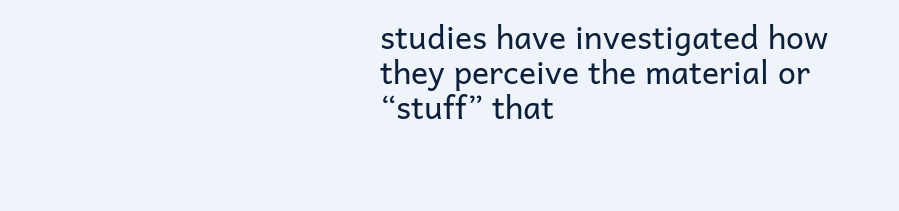studies have investigated how they perceive the material or “stuff” that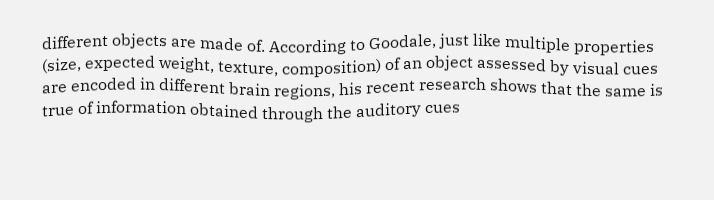different objects are made of. According to Goodale, just like multiple properties (size, expected weight, texture, composition) of an object assessed by visual cues are encoded in different brain regions, his recent research shows that the same is true of information obtained through the auditory cues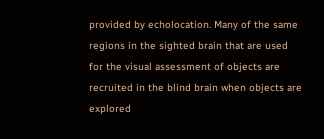provided by echolocation. Many of the same regions in the sighted brain that are used for the visual assessment of objects are recruited in the blind brain when objects are explored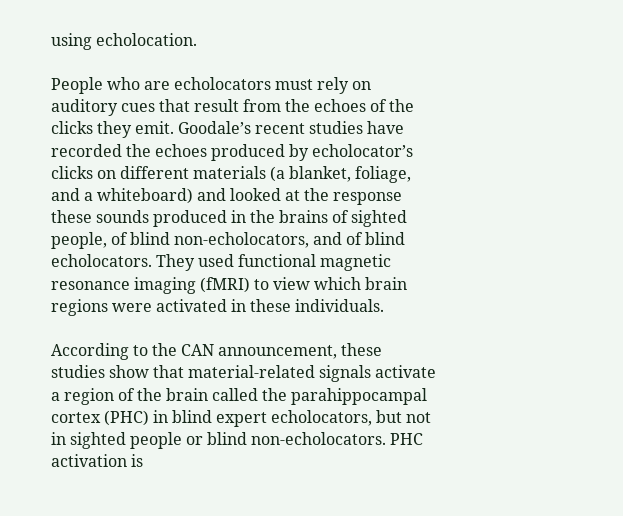using echolocation.

People who are echolocators must rely on auditory cues that result from the echoes of the clicks they emit. Goodale’s recent studies have recorded the echoes produced by echolocator’s clicks on different materials (a blanket, foliage, and a whiteboard) and looked at the response these sounds produced in the brains of sighted people, of blind non-echolocators, and of blind echolocators. They used functional magnetic resonance imaging (fMRI) to view which brain regions were activated in these individuals.

According to the CAN announcement, these studies show that material-related signals activate a region of the brain called the parahippocampal cortex (PHC) in blind expert echolocators, but not in sighted people or blind non-echolocators. PHC activation is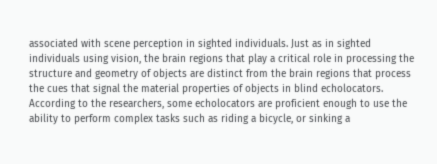associated with scene perception in sighted individuals. Just as in sighted individuals using vision, the brain regions that play a critical role in processing the structure and geometry of objects are distinct from the brain regions that process the cues that signal the material properties of objects in blind echolocators. According to the researchers, some echolocators are proficient enough to use the ability to perform complex tasks such as riding a bicycle, or sinking a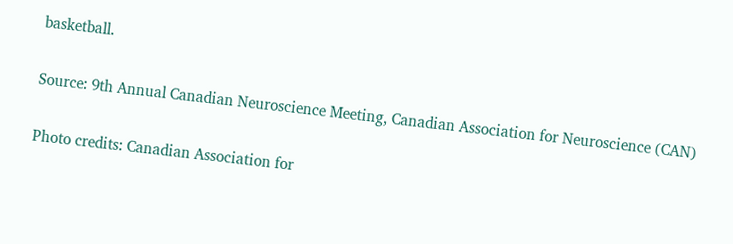basketball.

Source: 9th Annual Canadian Neuroscience Meeting, Canadian Association for Neuroscience (CAN)

Photo credits: Canadian Association for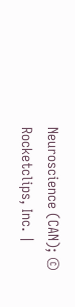Neuroscience (CAN); © Rocketclips, Inc. |